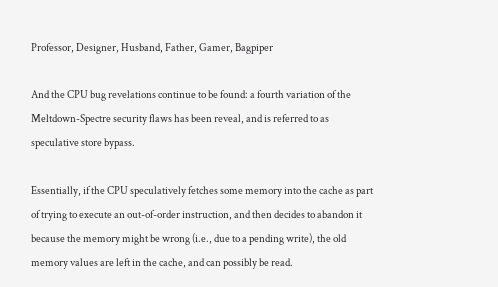Professor, Designer, Husband, Father, Gamer, Bagpiper

And the CPU bug revelations continue to be found: a fourth variation of the Meltdown-Spectre security flaws has been reveal, and is referred to as speculative store bypass.

Essentially, if the CPU speculatively fetches some memory into the cache as part of trying to execute an out-of-order instruction, and then decides to abandon it because the memory might be wrong (i.e., due to a pending write), the old memory values are left in the cache, and can possibly be read.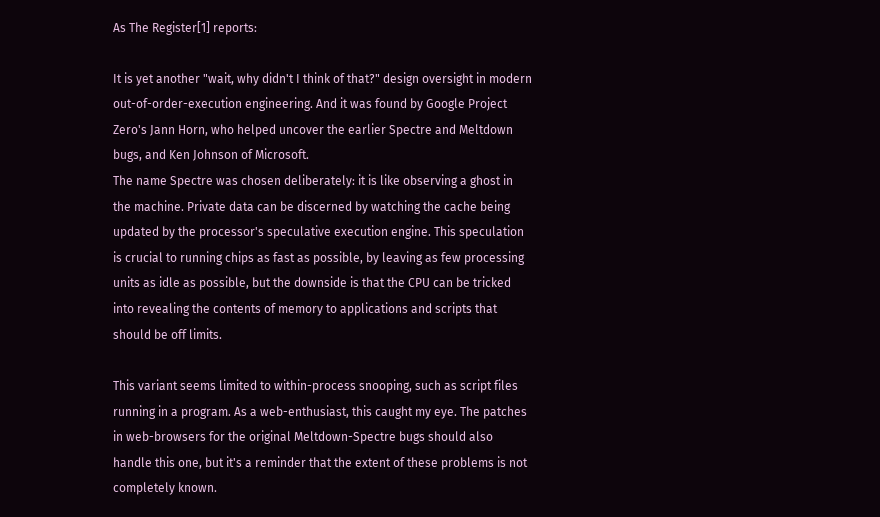As The Register[1] reports:

It is yet another "wait, why didn't I think of that?" design oversight in modern out-of-order-execution engineering. And it was found by Google Project Zero's Jann Horn, who helped uncover the earlier Spectre and Meltdown bugs, and Ken Johnson of Microsoft.
The name Spectre was chosen deliberately: it is like observing a ghost in the machine. Private data can be discerned by watching the cache being updated by the processor's speculative execution engine. This speculation is crucial to running chips as fast as possible, by leaving as few processing units as idle as possible, but the downside is that the CPU can be tricked into revealing the contents of memory to applications and scripts that should be off limits.

This variant seems limited to within-process snooping, such as script files running in a program. As a web-enthusiast, this caught my eye. The patches in web-browsers for the original Meltdown-Spectre bugs should also handle this one, but it's a reminder that the extent of these problems is not completely known.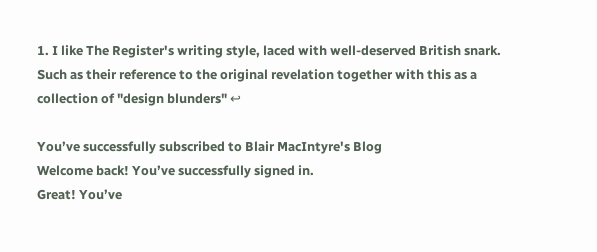1. I like The Register's writing style, laced with well-deserved British snark. Such as their reference to the original revelation together with this as a collection of "design blunders" ↩

You’ve successfully subscribed to Blair MacIntyre's Blog
Welcome back! You’ve successfully signed in.
Great! You’ve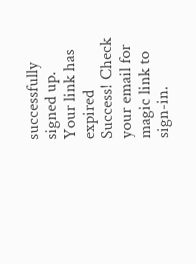successfully signed up.
Your link has expired
Success! Check your email for magic link to sign-in.